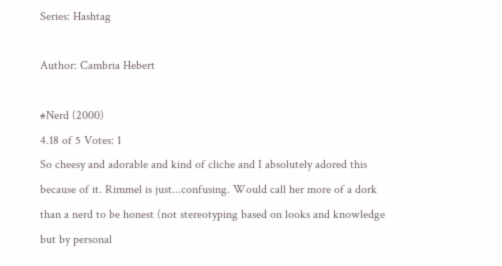Series: Hashtag

Author: Cambria Hebert

#Nerd (2000)
4.18 of 5 Votes: 1
So cheesy and adorable and kind of cliche and I absolutely adored this because of it. Rimmel is just...confusing. Would call her more of a dork than a nerd to be honest (not stereotyping based on looks and knowledge but by personal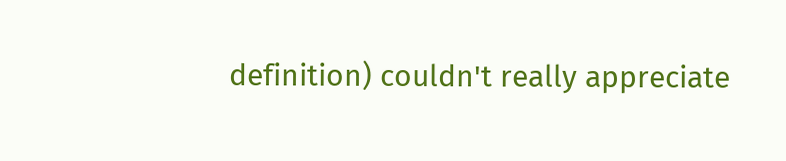definition) couldn't really appreciate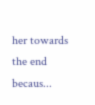her towards the end becaus...